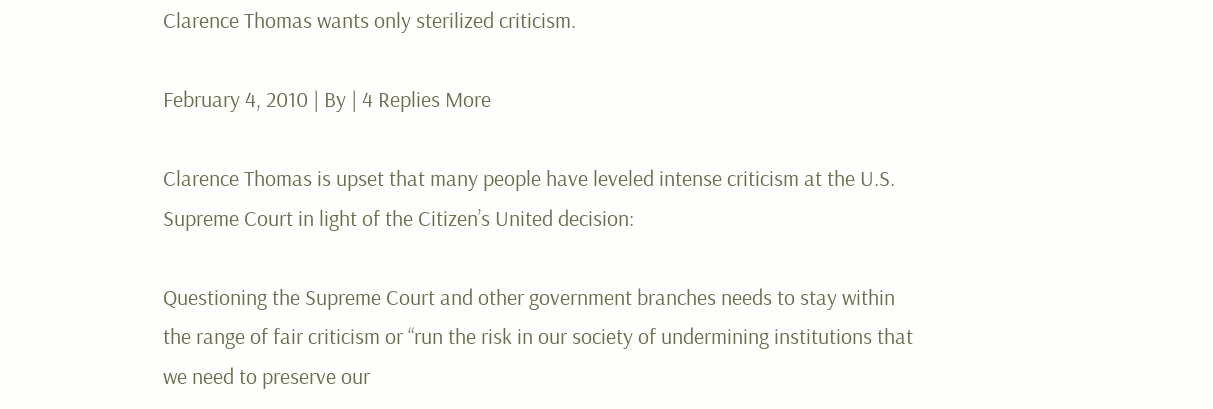Clarence Thomas wants only sterilized criticism.

February 4, 2010 | By | 4 Replies More

Clarence Thomas is upset that many people have leveled intense criticism at the U.S. Supreme Court in light of the Citizen’s United decision:

Questioning the Supreme Court and other government branches needs to stay within the range of fair criticism or “run the risk in our society of undermining institutions that we need to preserve our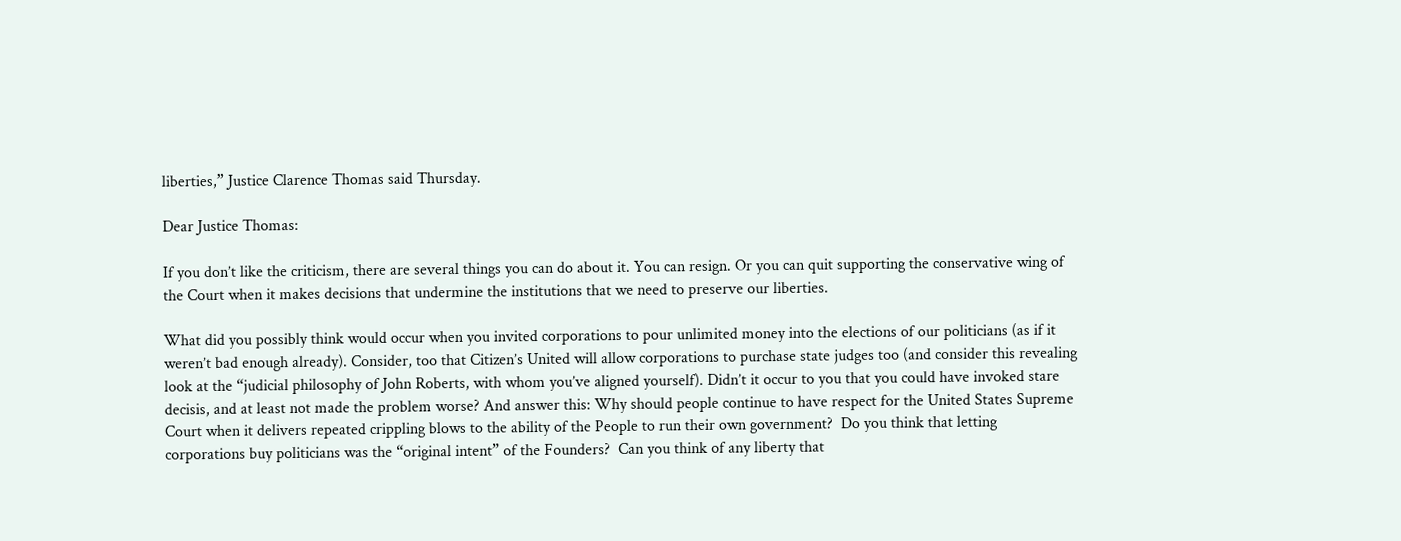liberties,” Justice Clarence Thomas said Thursday.

Dear Justice Thomas:

If you don’t like the criticism, there are several things you can do about it. You can resign. Or you can quit supporting the conservative wing of the Court when it makes decisions that undermine the institutions that we need to preserve our liberties.

What did you possibly think would occur when you invited corporations to pour unlimited money into the elections of our politicians (as if it weren’t bad enough already). Consider, too that Citizen’s United will allow corporations to purchase state judges too (and consider this revealing look at the “judicial philosophy of John Roberts, with whom you’ve aligned yourself). Didn’t it occur to you that you could have invoked stare decisis, and at least not made the problem worse? And answer this: Why should people continue to have respect for the United States Supreme Court when it delivers repeated crippling blows to the ability of the People to run their own government?  Do you think that letting corporations buy politicians was the “original intent” of the Founders?  Can you think of any liberty that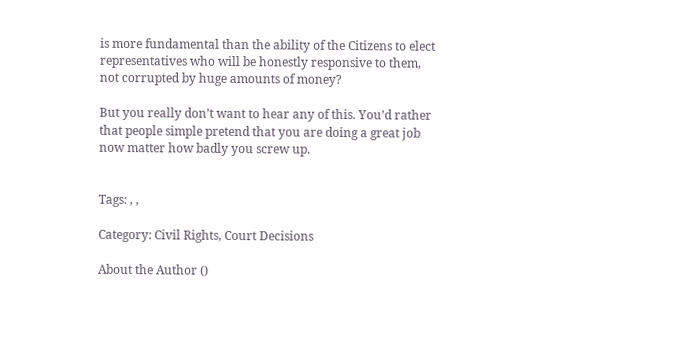is more fundamental than the ability of the Citizens to elect representatives who will be honestly responsive to them, not corrupted by huge amounts of money?

But you really don’t want to hear any of this. You’d rather that people simple pretend that you are doing a great job now matter how badly you screw up.


Tags: , ,

Category: Civil Rights, Court Decisions

About the Author ()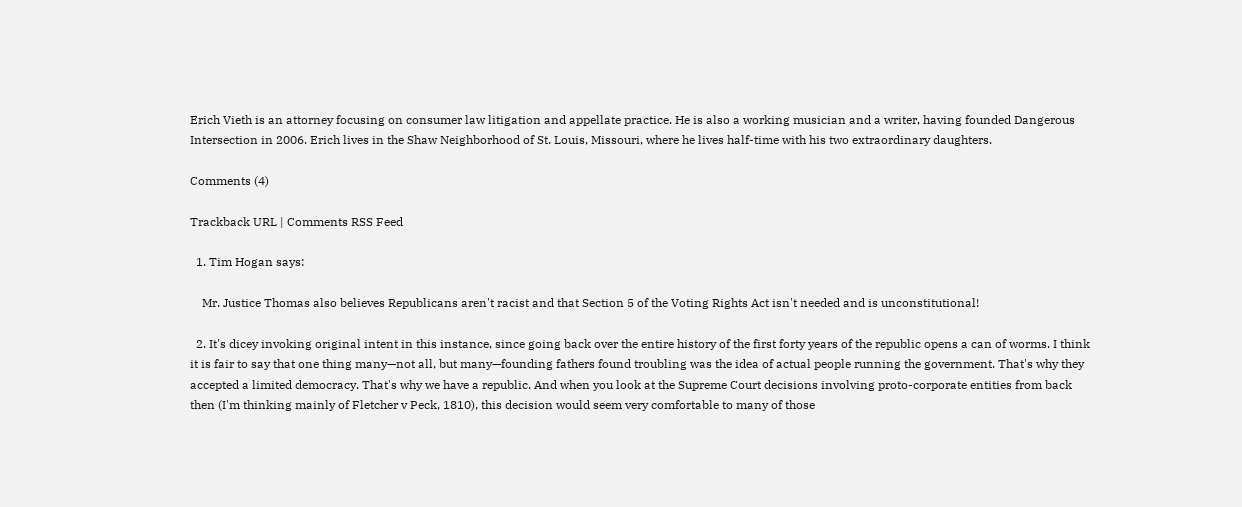Erich Vieth is an attorney focusing on consumer law litigation and appellate practice. He is also a working musician and a writer, having founded Dangerous Intersection in 2006. Erich lives in the Shaw Neighborhood of St. Louis, Missouri, where he lives half-time with his two extraordinary daughters.

Comments (4)

Trackback URL | Comments RSS Feed

  1. Tim Hogan says:

    Mr. Justice Thomas also believes Republicans aren't racist and that Section 5 of the Voting Rights Act isn't needed and is unconstitutional!

  2. It's dicey invoking original intent in this instance, since going back over the entire history of the first forty years of the republic opens a can of worms. I think it is fair to say that one thing many—not all, but many—founding fathers found troubling was the idea of actual people running the government. That's why they accepted a limited democracy. That's why we have a republic. And when you look at the Supreme Court decisions involving proto-corporate entities from back then (I'm thinking mainly of Fletcher v Peck, 1810), this decision would seem very comfortable to many of those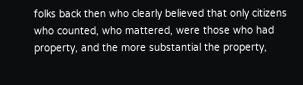folks back then who clearly believed that only citizens who counted, who mattered, were those who had property, and the more substantial the property,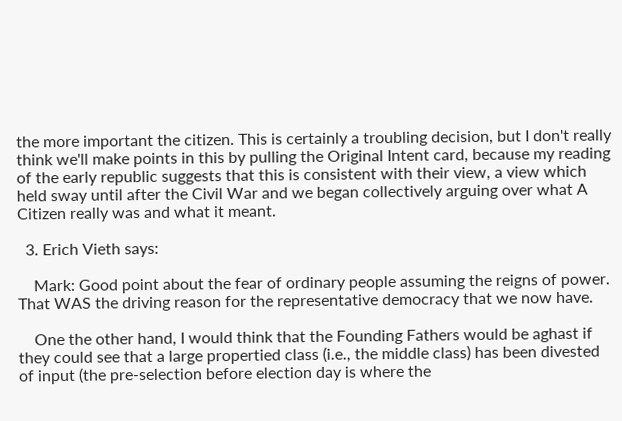the more important the citizen. This is certainly a troubling decision, but I don't really think we'll make points in this by pulling the Original Intent card, because my reading of the early republic suggests that this is consistent with their view, a view which held sway until after the Civil War and we began collectively arguing over what A Citizen really was and what it meant.

  3. Erich Vieth says:

    Mark: Good point about the fear of ordinary people assuming the reigns of power. That WAS the driving reason for the representative democracy that we now have.

    One the other hand, I would think that the Founding Fathers would be aghast if they could see that a large propertied class (i.e., the middle class) has been divested of input (the pre-selection before election day is where the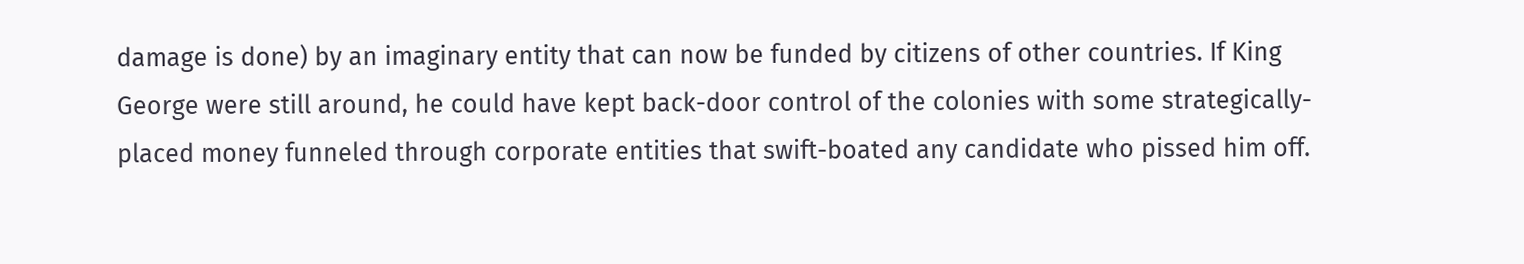damage is done) by an imaginary entity that can now be funded by citizens of other countries. If King George were still around, he could have kept back-door control of the colonies with some strategically-placed money funneled through corporate entities that swift-boated any candidate who pissed him off.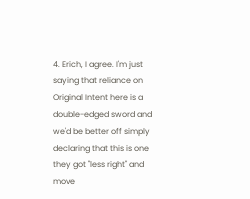4. Erich, I agree. I'm just saying that reliance on Original Intent here is a double-edged sword and we'd be better off simply declaring that this is one they got "less right" and move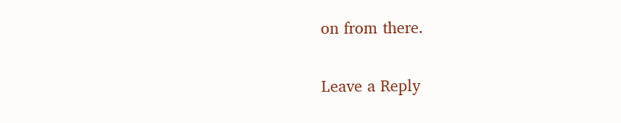on from there.

Leave a Reply